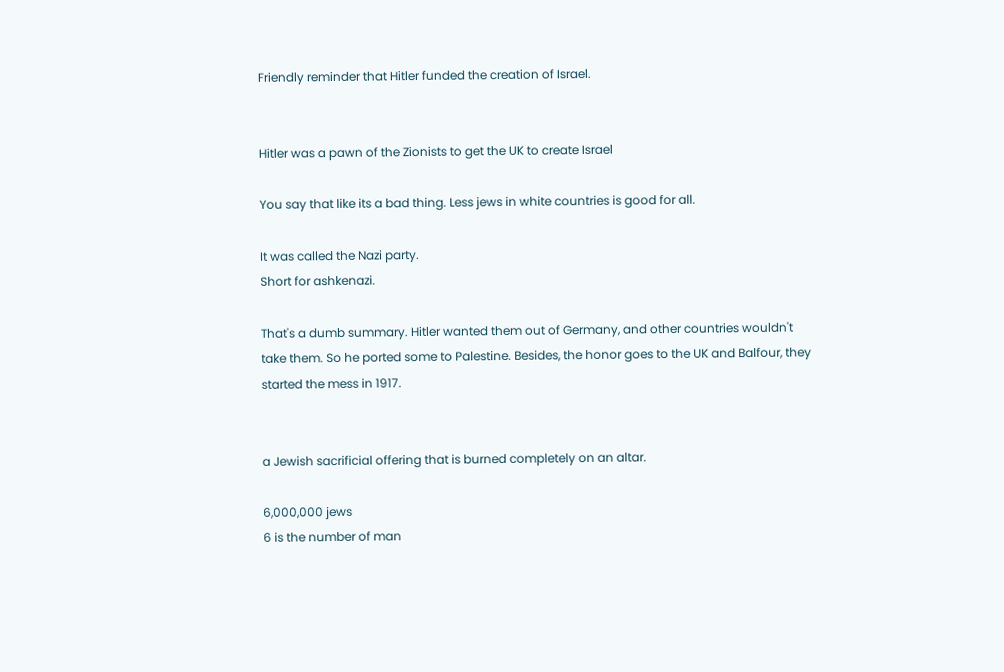Friendly reminder that Hitler funded the creation of Israel.


Hitler was a pawn of the Zionists to get the UK to create Israel

You say that like its a bad thing. Less jews in white countries is good for all.

It was called the Nazi party.
Short for ashkenazi.

That's a dumb summary. Hitler wanted them out of Germany, and other countries wouldn't take them. So he ported some to Palestine. Besides, the honor goes to the UK and Balfour, they started the mess in 1917.


a Jewish sacrificial offering that is burned completely on an altar.

6,000,000 jews
6 is the number of man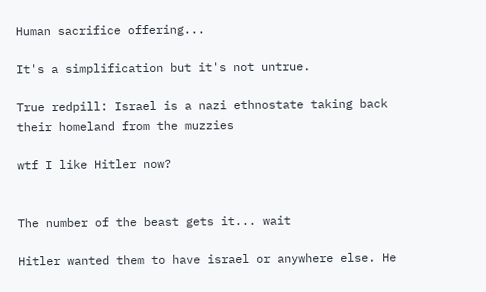Human sacrifice offering...

It's a simplification but it's not untrue.

True redpill: Israel is a nazi ethnostate taking back their homeland from the muzzies

wtf I like Hitler now?


The number of the beast gets it... wait

Hitler wanted them to have israel or anywhere else. He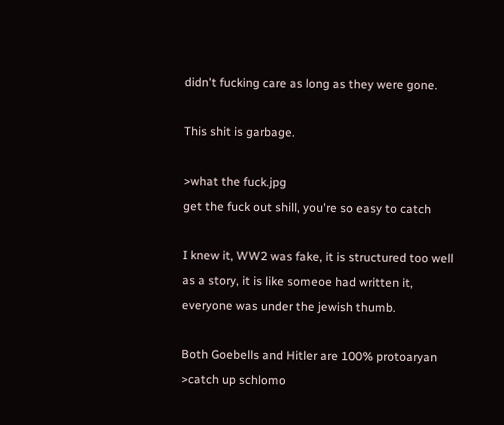didn't fucking care as long as they were gone.

This shit is garbage.

>what the fuck.jpg
get the fuck out shill, you're so easy to catch

I knew it, WW2 was fake, it is structured too well as a story, it is like someoe had written it, everyone was under the jewish thumb.

Both Goebells and Hitler are 100% protoaryan
>catch up schlomo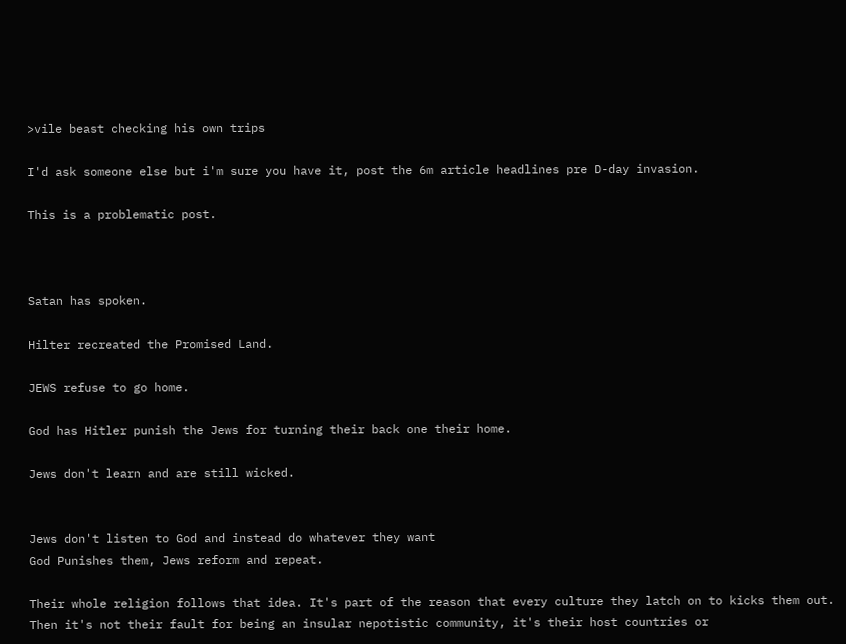>vile beast checking his own trips

I'd ask someone else but i'm sure you have it, post the 6m article headlines pre D-day invasion.

This is a problematic post.



Satan has spoken.

Hilter recreated the Promised Land.

JEWS refuse to go home.

God has Hitler punish the Jews for turning their back one their home.

Jews don't learn and are still wicked.


Jews don't listen to God and instead do whatever they want
God Punishes them, Jews reform and repeat.

Their whole religion follows that idea. It's part of the reason that every culture they latch on to kicks them out. Then it's not their fault for being an insular nepotistic community, it's their host countries or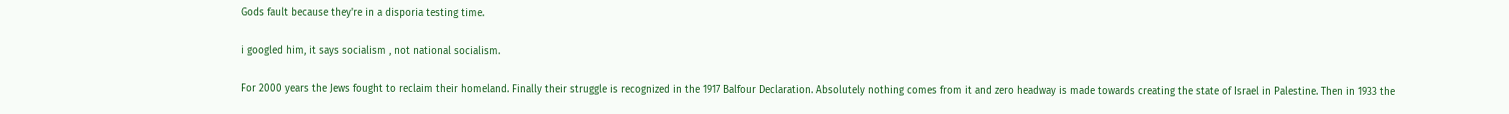Gods fault because they're in a disporia testing time.

i googled him, it says socialism , not national socialism.

For 2000 years the Jews fought to reclaim their homeland. Finally their struggle is recognized in the 1917 Balfour Declaration. Absolutely nothing comes from it and zero headway is made towards creating the state of Israel in Palestine. Then in 1933 the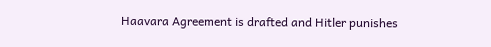Haavara Agreement is drafted and Hitler punishes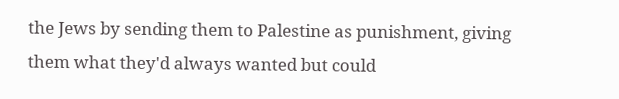the Jews by sending them to Palestine as punishment, giving them what they'd always wanted but could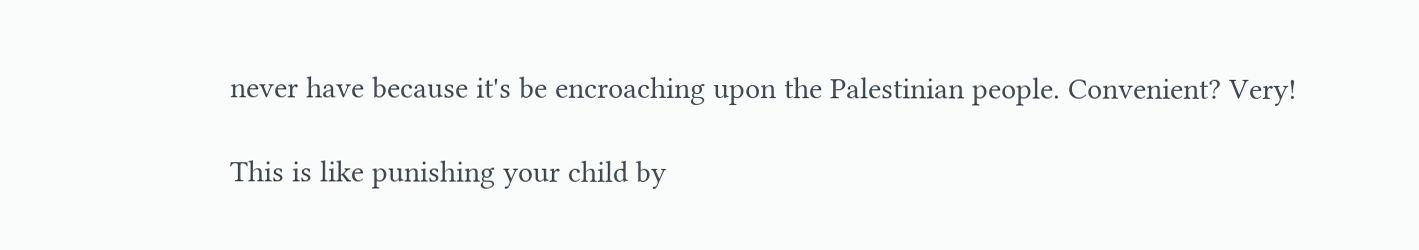never have because it's be encroaching upon the Palestinian people. Convenient? Very!

This is like punishing your child by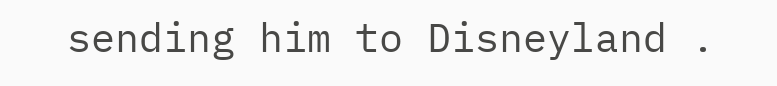sending him to Disneyland .